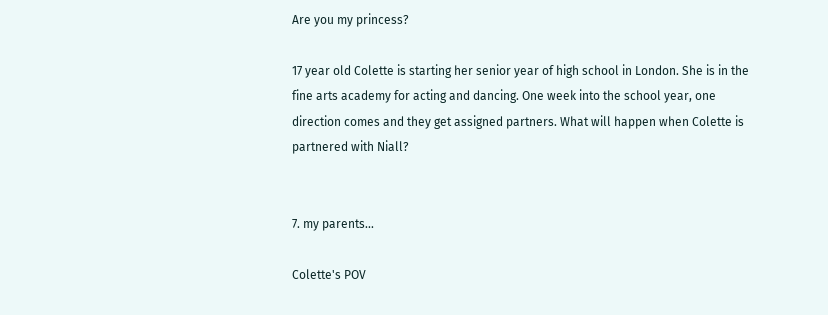Are you my princess?

17 year old Colette is starting her senior year of high school in London. She is in the fine arts academy for acting and dancing. One week into the school year, one direction comes and they get assigned partners. What will happen when Colette is partnered with Niall?


7. my parents...

Colette's POV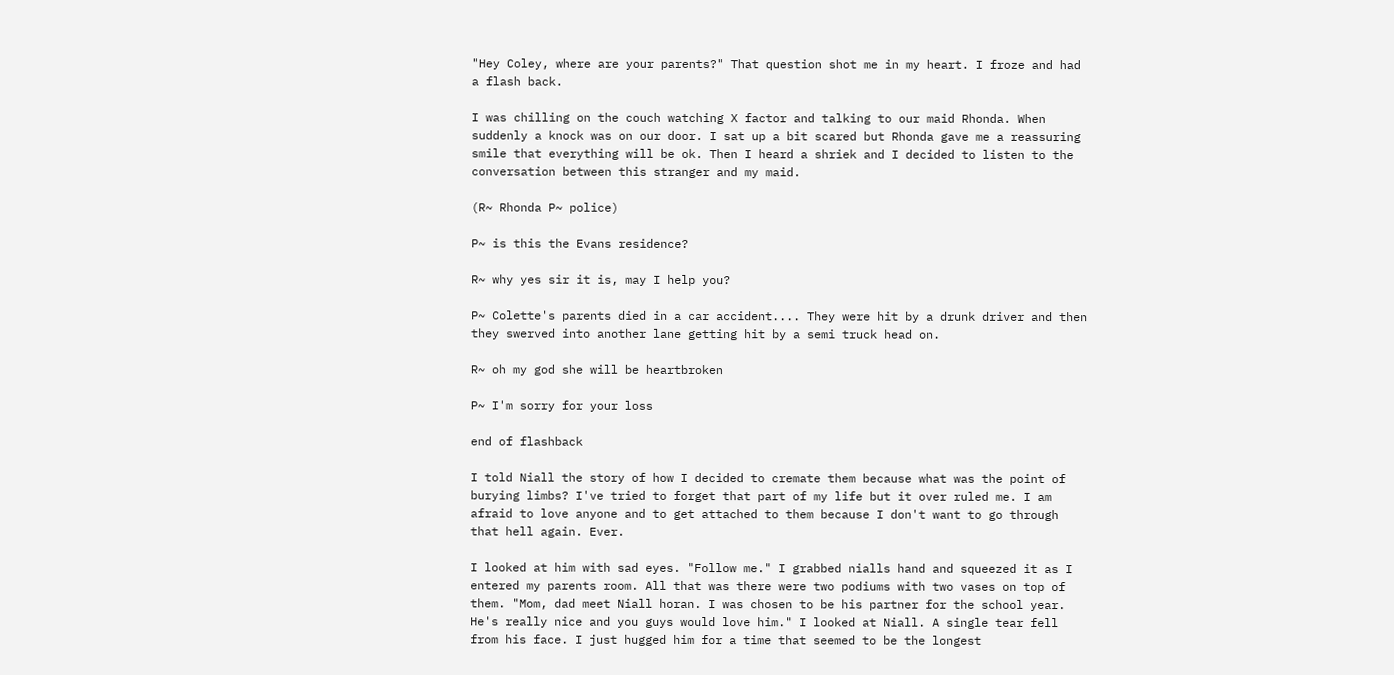"Hey Coley, where are your parents?" That question shot me in my heart. I froze and had a flash back.

I was chilling on the couch watching X factor and talking to our maid Rhonda. When suddenly a knock was on our door. I sat up a bit scared but Rhonda gave me a reassuring smile that everything will be ok. Then I heard a shriek and I decided to listen to the conversation between this stranger and my maid.

(R~ Rhonda P~ police)

P~ is this the Evans residence?

R~ why yes sir it is, may I help you?

P~ Colette's parents died in a car accident.... They were hit by a drunk driver and then they swerved into another lane getting hit by a semi truck head on.

R~ oh my god she will be heartbroken

P~ I'm sorry for your loss

end of flashback

I told Niall the story of how I decided to cremate them because what was the point of burying limbs? I've tried to forget that part of my life but it over ruled me. I am afraid to love anyone and to get attached to them because I don't want to go through that hell again. Ever.

I looked at him with sad eyes. "Follow me." I grabbed nialls hand and squeezed it as I entered my parents room. All that was there were two podiums with two vases on top of them. "Mom, dad meet Niall horan. I was chosen to be his partner for the school year. He's really nice and you guys would love him." I looked at Niall. A single tear fell from his face. I just hugged him for a time that seemed to be the longest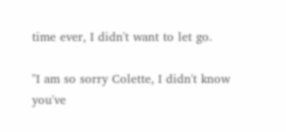time ever, I didn't want to let go.

"I am so sorry Colette, I didn't know you've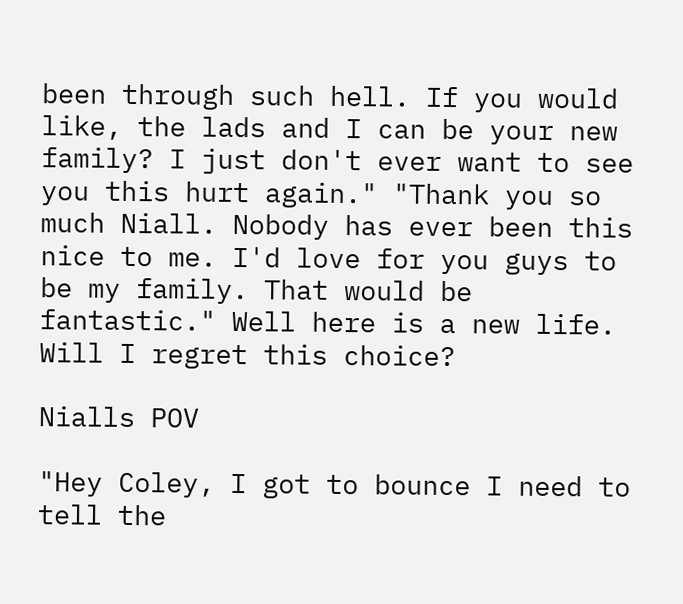been through such hell. If you would like, the lads and I can be your new family? I just don't ever want to see you this hurt again." "Thank you so much Niall. Nobody has ever been this nice to me. I'd love for you guys to be my family. That would be fantastic." Well here is a new life. Will I regret this choice?

Nialls POV

"Hey Coley, I got to bounce I need to tell the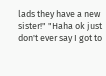lads they have a new sister!" "Haha ok just don't ever say I got to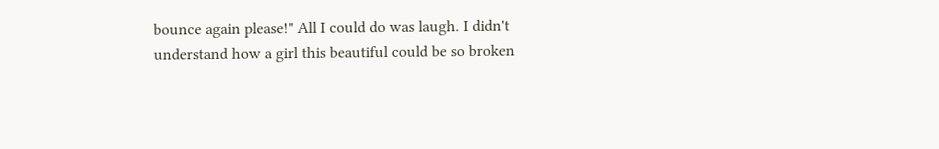bounce again please!" All I could do was laugh. I didn't understand how a girl this beautiful could be so broken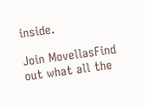inside.

Join MovellasFind out what all the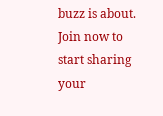buzz is about. Join now to start sharing your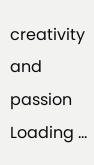creativity and passion
Loading ...